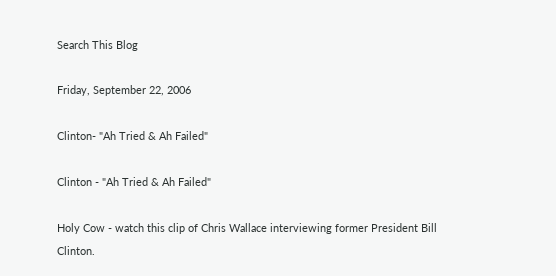Search This Blog

Friday, September 22, 2006

Clinton- "Ah Tried & Ah Failed"

Clinton - "Ah Tried & Ah Failed"

Holy Cow - watch this clip of Chris Wallace interviewing former President Bill Clinton.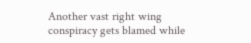Another vast right wing conspiracy gets blamed while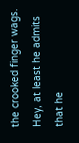the crooked finger wags. Hey, at least he admits that he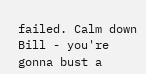failed. Calm down Bill - you're gonna bust a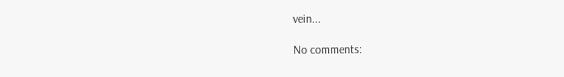vein...

No comments: